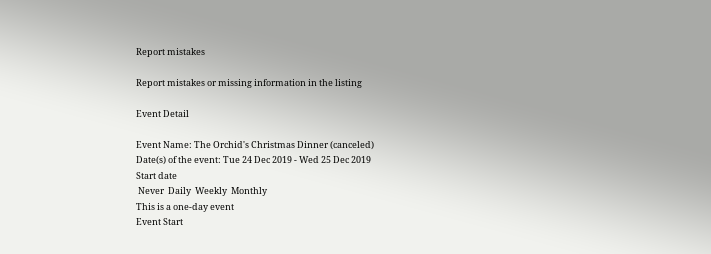Report mistakes

Report mistakes or missing information in the listing

Event Detail

Event Name: The Orchid's Christmas Dinner (canceled)
Date(s) of the event: Tue 24 Dec 2019 - Wed 25 Dec 2019
Start date
 Never  Daily  Weekly  Monthly
This is a one-day event
Event Start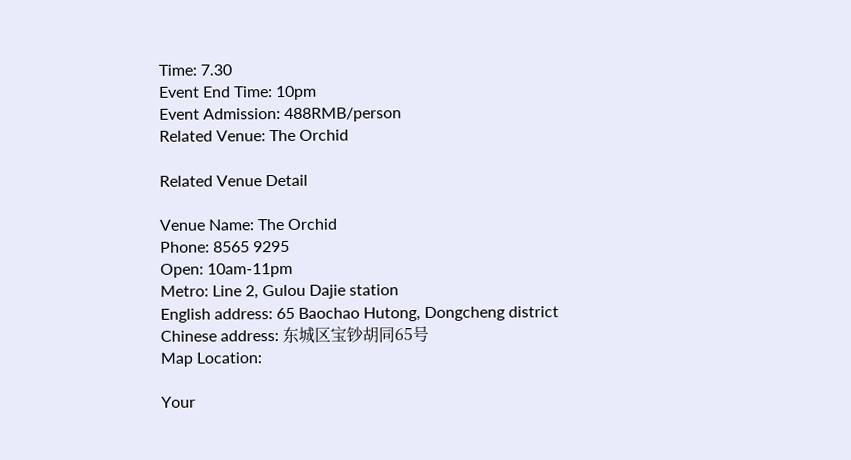Time: 7.30
Event End Time: 10pm
Event Admission: 488RMB/person
Related Venue: The Orchid

Related Venue Detail

Venue Name: The Orchid
Phone: 8565 9295
Open: 10am-11pm
Metro: Line 2, Gulou Dajie station
English address: 65 Baochao Hutong, Dongcheng district
Chinese address: 东城区宝钞胡同65号
Map Location:

Your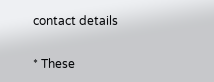contact details

* These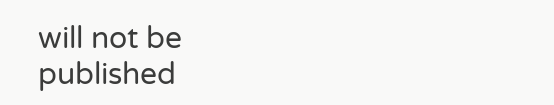will not be published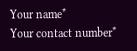Your name*
Your contact number*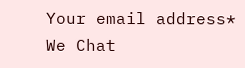Your email address*
We Chat